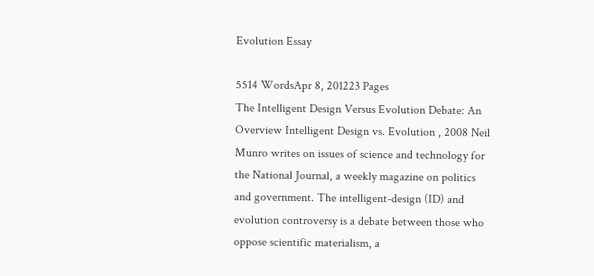Evolution Essay

5514 WordsApr 8, 201223 Pages
The Intelligent Design Versus Evolution Debate: An Overview Intelligent Design vs. Evolution , 2008 Neil Munro writes on issues of science and technology for the National Journal, a weekly magazine on politics and government. The intelligent-design (ID) and evolution controversy is a debate between those who oppose scientific materialism, a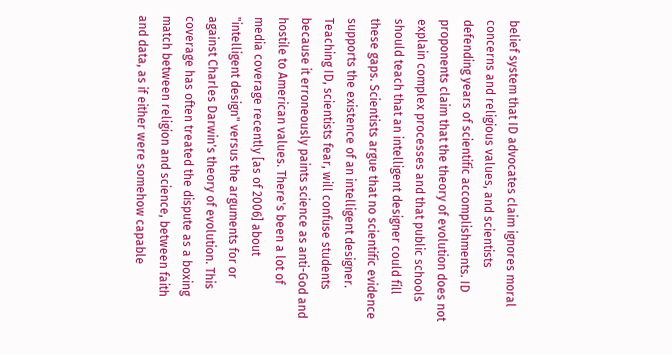belief system that ID advocates claim ignores moral concerns and religious values, and scientists defending years of scientific accomplishments. ID proponents claim that the theory of evolution does not explain complex processes and that public schools should teach that an intelligent designer could fill these gaps. Scientists argue that no scientific evidence supports the existence of an intelligent designer. Teaching ID, scientists fear, will confuse students because it erroneously paints science as anti-God and hostile to American values. There's been a lot of media coverage recently [as of 2006] about "intelligent design" versus the arguments for or against Charles Darwin's theory of evolution. This coverage has often treated the dispute as a boxing match between religion and science, between faith and data, as if either were somehow capable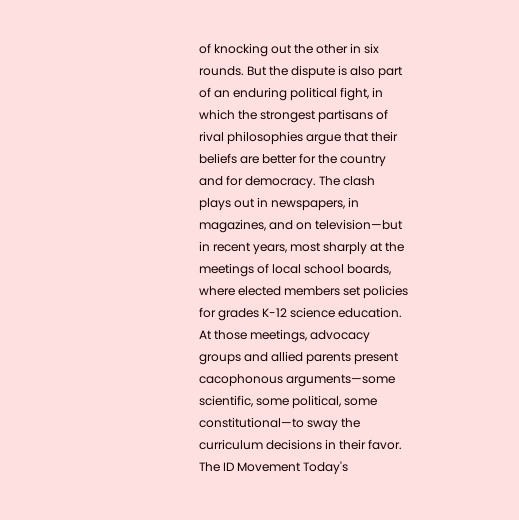of knocking out the other in six rounds. But the dispute is also part of an enduring political fight, in which the strongest partisans of rival philosophies argue that their beliefs are better for the country and for democracy. The clash plays out in newspapers, in magazines, and on television—but in recent years, most sharply at the meetings of local school boards, where elected members set policies for grades K-12 science education. At those meetings, advocacy groups and allied parents present cacophonous arguments—some scientific, some political, some constitutional—to sway the curriculum decisions in their favor. The ID Movement Today's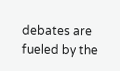debates are fueled by the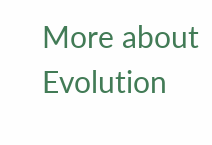More about Evolution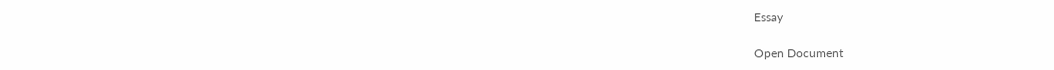Essay

Open Document